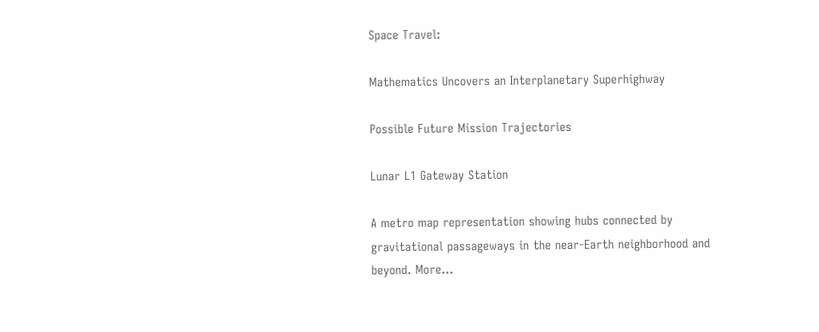Space Travel:

Mathematics Uncovers an Interplanetary Superhighway

Possible Future Mission Trajectories

Lunar L1 Gateway Station

A metro map representation showing hubs connected by gravitational passageways in the near-Earth neighborhood and beyond. More...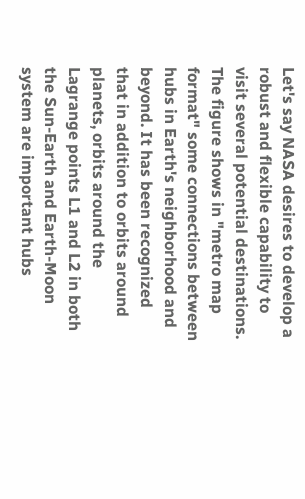Let's say NASA desires to develop a robust and flexible capability to visit several potential destinations. The figure shows in "metro map format" some connections between hubs in Earth's neighborhood and beyond. It has been recognized that in addition to orbits around planets, orbits around the Lagrange points L1 and L2 in both the Sun-Earth and Earth-Moon system are important hubs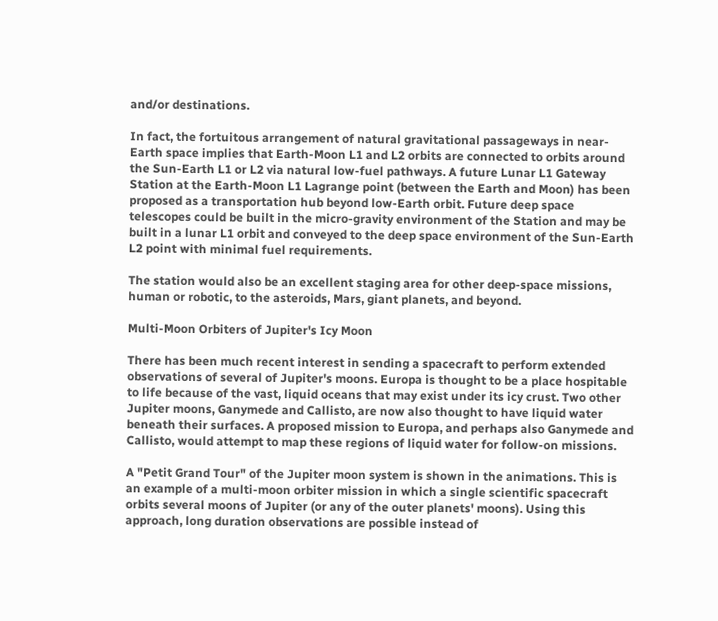and/or destinations.

In fact, the fortuitous arrangement of natural gravitational passageways in near-Earth space implies that Earth-Moon L1 and L2 orbits are connected to orbits around the Sun-Earth L1 or L2 via natural low-fuel pathways. A future Lunar L1 Gateway Station at the Earth-Moon L1 Lagrange point (between the Earth and Moon) has been proposed as a transportation hub beyond low-Earth orbit. Future deep space telescopes could be built in the micro-gravity environment of the Station and may be built in a lunar L1 orbit and conveyed to the deep space environment of the Sun-Earth L2 point with minimal fuel requirements.

The station would also be an excellent staging area for other deep-space missions, human or robotic, to the asteroids, Mars, giant planets, and beyond.

Multi-Moon Orbiters of Jupiter's Icy Moon

There has been much recent interest in sending a spacecraft to perform extended observations of several of Jupiter's moons. Europa is thought to be a place hospitable to life because of the vast, liquid oceans that may exist under its icy crust. Two other Jupiter moons, Ganymede and Callisto, are now also thought to have liquid water beneath their surfaces. A proposed mission to Europa, and perhaps also Ganymede and Callisto, would attempt to map these regions of liquid water for follow-on missions.

A "Petit Grand Tour" of the Jupiter moon system is shown in the animations. This is an example of a multi-moon orbiter mission in which a single scientific spacecraft orbits several moons of Jupiter (or any of the outer planets' moons). Using this approach, long duration observations are possible instead of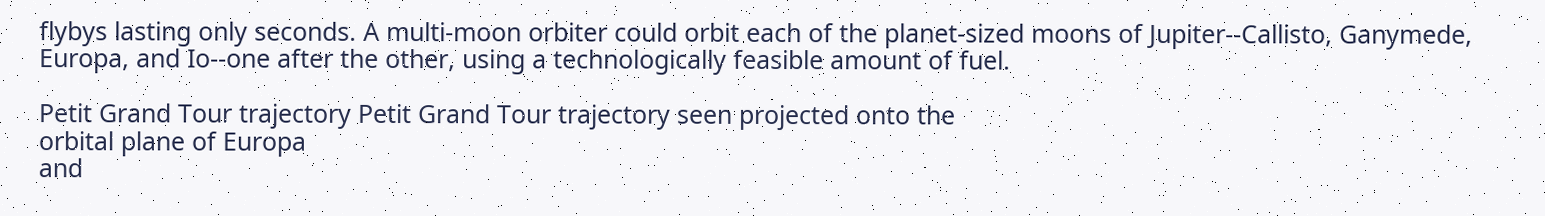flybys lasting only seconds. A multi-moon orbiter could orbit each of the planet-sized moons of Jupiter--Callisto, Ganymede, Europa, and Io--one after the other, using a technologically feasible amount of fuel.

Petit Grand Tour trajectory Petit Grand Tour trajectory seen projected onto the
orbital plane of Europa
and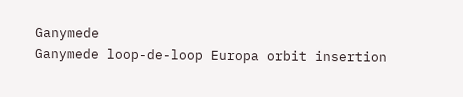Ganymede
Ganymede loop-de-loop Europa orbit insertion